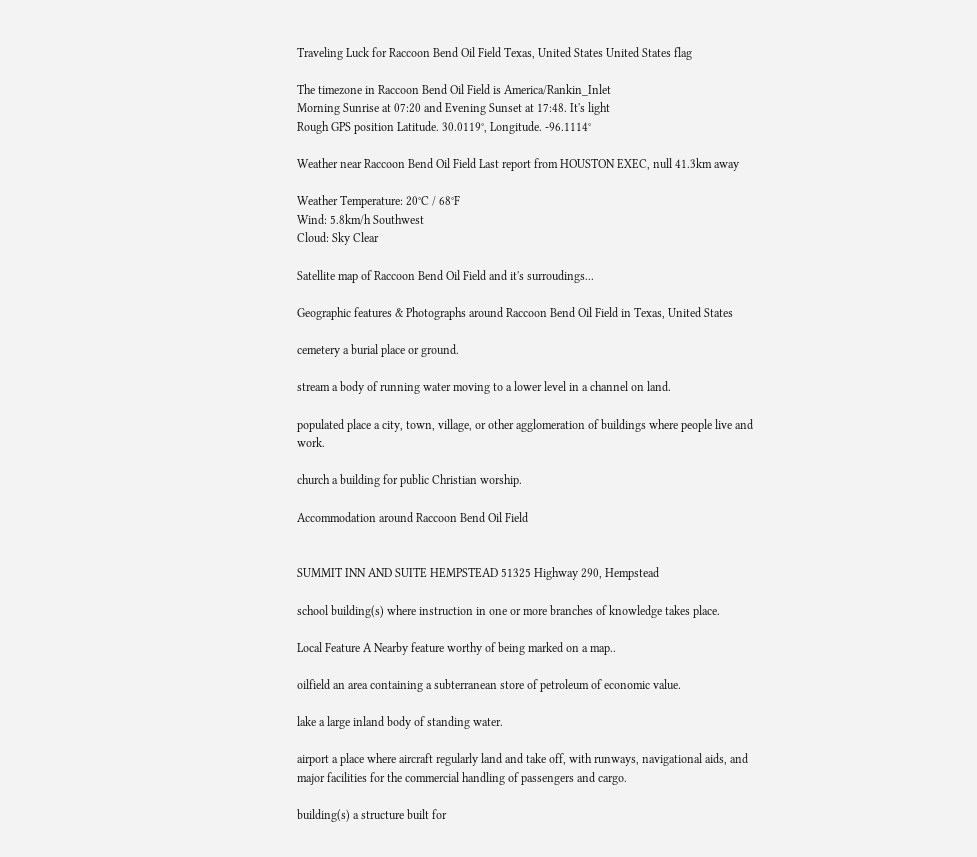Traveling Luck for Raccoon Bend Oil Field Texas, United States United States flag

The timezone in Raccoon Bend Oil Field is America/Rankin_Inlet
Morning Sunrise at 07:20 and Evening Sunset at 17:48. It's light
Rough GPS position Latitude. 30.0119°, Longitude. -96.1114°

Weather near Raccoon Bend Oil Field Last report from HOUSTON EXEC, null 41.3km away

Weather Temperature: 20°C / 68°F
Wind: 5.8km/h Southwest
Cloud: Sky Clear

Satellite map of Raccoon Bend Oil Field and it's surroudings...

Geographic features & Photographs around Raccoon Bend Oil Field in Texas, United States

cemetery a burial place or ground.

stream a body of running water moving to a lower level in a channel on land.

populated place a city, town, village, or other agglomeration of buildings where people live and work.

church a building for public Christian worship.

Accommodation around Raccoon Bend Oil Field


SUMMIT INN AND SUITE HEMPSTEAD 51325 Highway 290, Hempstead

school building(s) where instruction in one or more branches of knowledge takes place.

Local Feature A Nearby feature worthy of being marked on a map..

oilfield an area containing a subterranean store of petroleum of economic value.

lake a large inland body of standing water.

airport a place where aircraft regularly land and take off, with runways, navigational aids, and major facilities for the commercial handling of passengers and cargo.

building(s) a structure built for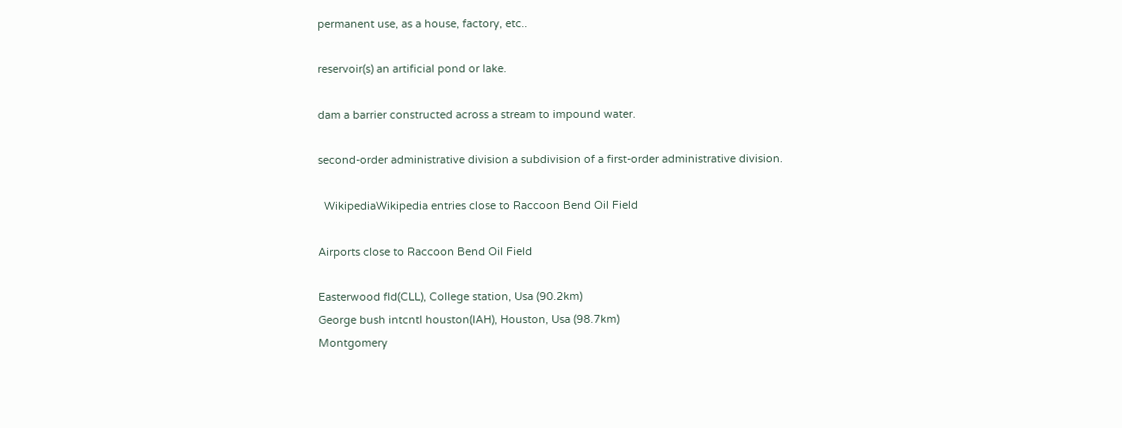permanent use, as a house, factory, etc..

reservoir(s) an artificial pond or lake.

dam a barrier constructed across a stream to impound water.

second-order administrative division a subdivision of a first-order administrative division.

  WikipediaWikipedia entries close to Raccoon Bend Oil Field

Airports close to Raccoon Bend Oil Field

Easterwood fld(CLL), College station, Usa (90.2km)
George bush intcntl houston(IAH), Houston, Usa (98.7km)
Montgomery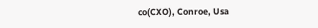co(CXO), Conroe, Usa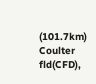(101.7km)
Coulter fld(CFD),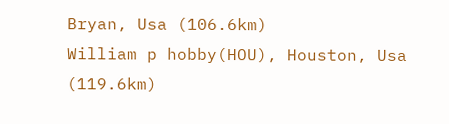Bryan, Usa (106.6km)
William p hobby(HOU), Houston, Usa (119.6km)